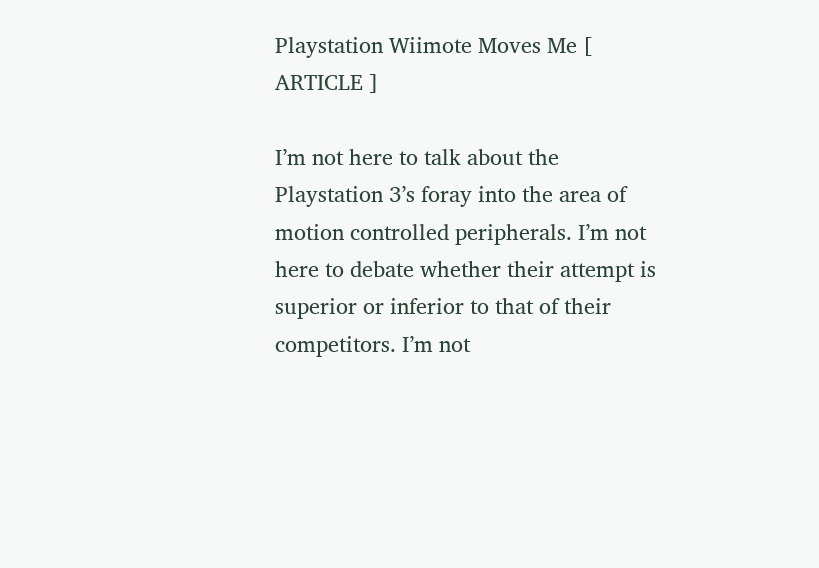Playstation Wiimote Moves Me [ ARTICLE ]

I’m not here to talk about the Playstation 3’s foray into the area of motion controlled peripherals. I’m not here to debate whether their attempt is superior or inferior to that of their competitors. I’m not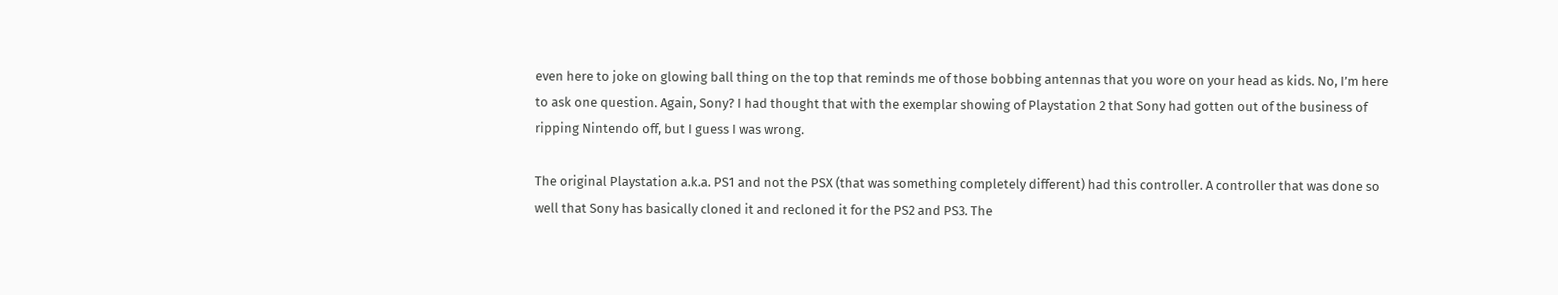even here to joke on glowing ball thing on the top that reminds me of those bobbing antennas that you wore on your head as kids. No, I’m here to ask one question. Again, Sony? I had thought that with the exemplar showing of Playstation 2 that Sony had gotten out of the business of ripping Nintendo off, but I guess I was wrong.

The original Playstation a.k.a. PS1 and not the PSX (that was something completely different) had this controller. A controller that was done so well that Sony has basically cloned it and recloned it for the PS2 and PS3. The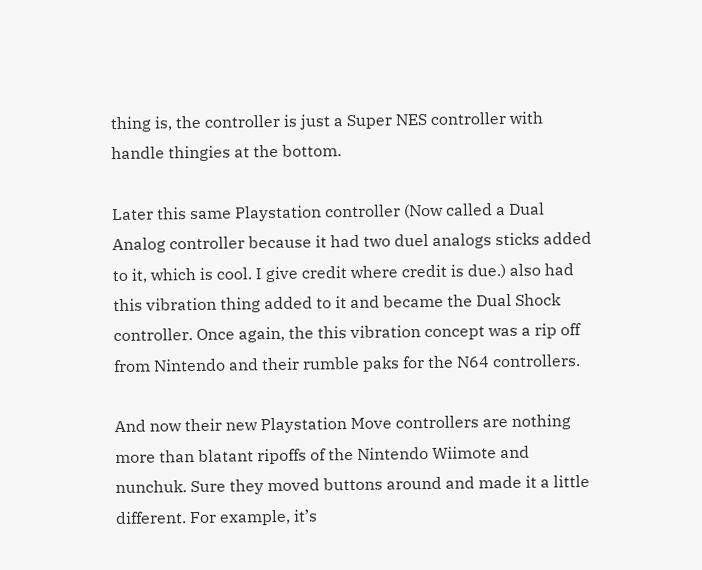thing is, the controller is just a Super NES controller with handle thingies at the bottom.

Later this same Playstation controller (Now called a Dual Analog controller because it had two duel analogs sticks added to it, which is cool. I give credit where credit is due.) also had this vibration thing added to it and became the Dual Shock controller. Once again, the this vibration concept was a rip off from Nintendo and their rumble paks for the N64 controllers.

And now their new Playstation Move controllers are nothing more than blatant ripoffs of the Nintendo Wiimote and nunchuk. Sure they moved buttons around and made it a little different. For example, it’s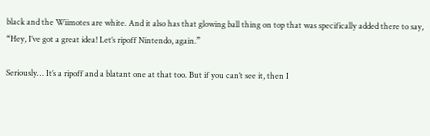black and the Wiimotes are white. And it also has that glowing ball thing on top that was specifically added there to say, “Hey, I’ve got a great idea! Let’s ripoff Nintendo, again.”

Seriously… It’s a ripoff and a blatant one at that too. But if you can’t see it, then I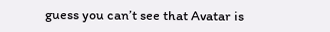guess you can’t see that Avatar is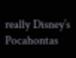really Disney’s Pocahontas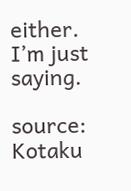either. I’m just saying.

source: Kotaku